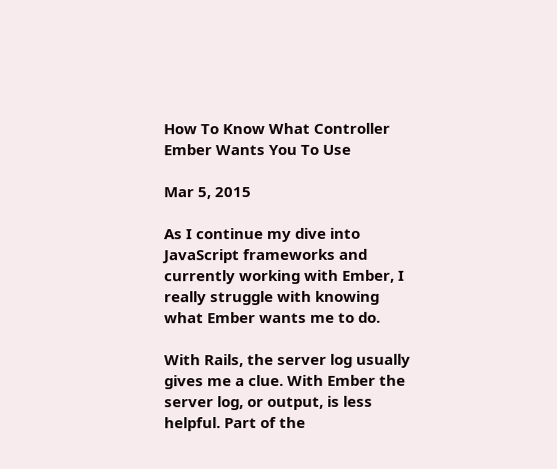How To Know What Controller Ember Wants You To Use

Mar 5, 2015

As I continue my dive into JavaScript frameworks and currently working with Ember, I really struggle with knowing what Ember wants me to do.

With Rails, the server log usually gives me a clue. With Ember the server log, or output, is less helpful. Part of the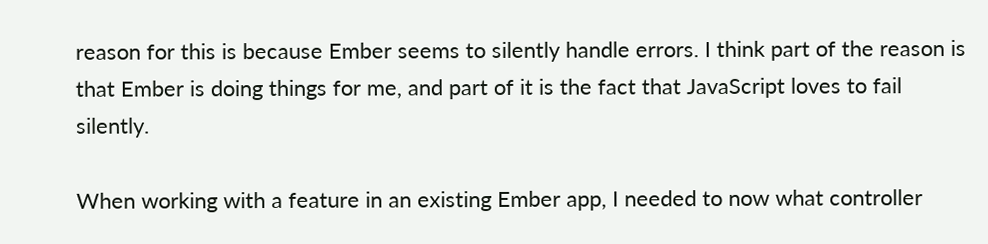reason for this is because Ember seems to silently handle errors. I think part of the reason is that Ember is doing things for me, and part of it is the fact that JavaScript loves to fail silently.

When working with a feature in an existing Ember app, I needed to now what controller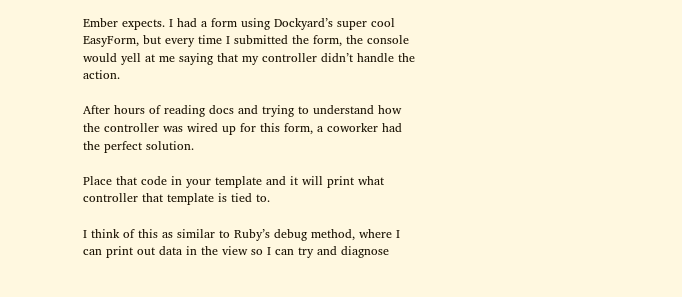Ember expects. I had a form using Dockyard’s super cool EasyForm, but every time I submitted the form, the console would yell at me saying that my controller didn’t handle the action.

After hours of reading docs and trying to understand how the controller was wired up for this form, a coworker had the perfect solution.

Place that code in your template and it will print what controller that template is tied to.

I think of this as similar to Ruby’s debug method, where I can print out data in the view so I can try and diagnose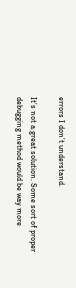errors I don’t understand.

It’s not a great solution. Some sort of proper debugging method would be way more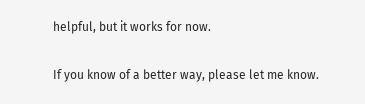helpful, but it works for now.

If you know of a better way, please let me know.